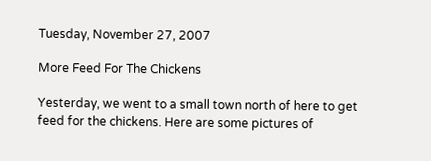Tuesday, November 27, 2007

More Feed For The Chickens

Yesterday, we went to a small town north of here to get feed for the chickens. Here are some pictures of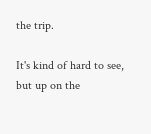the trip.

It's kind of hard to see, but up on the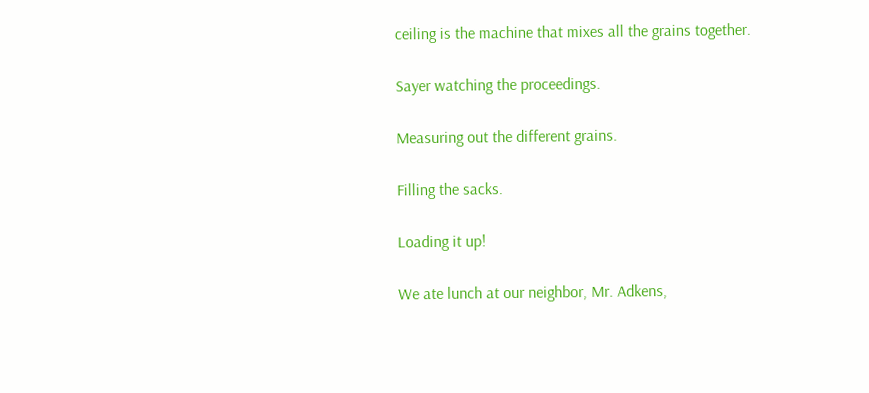ceiling is the machine that mixes all the grains together.

Sayer watching the proceedings.

Measuring out the different grains.

Filling the sacks.

Loading it up!

We ate lunch at our neighbor, Mr. Adkens,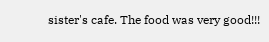sister's cafe. The food was very good!!!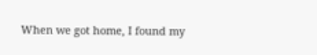When we got home, I found my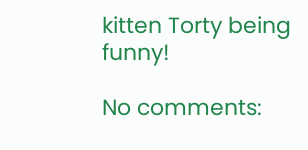kitten Torty being funny!

No comments: